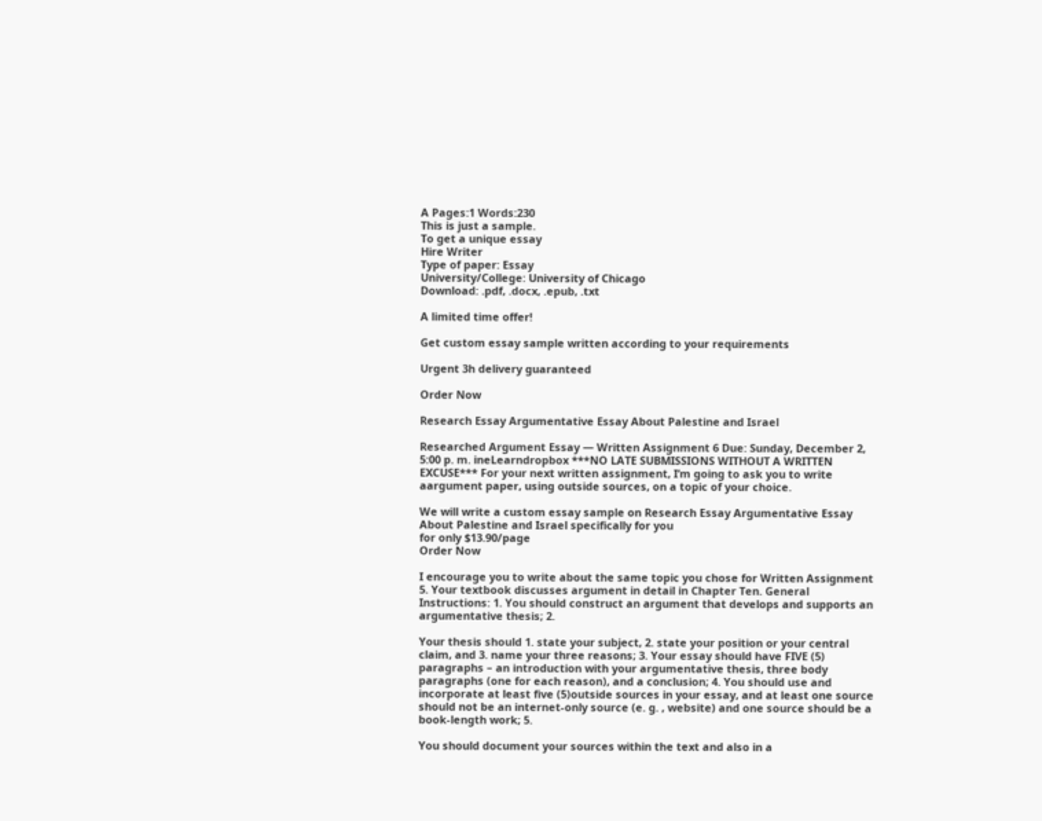A Pages:1 Words:230
This is just a sample.
To get a unique essay
Hire Writer
Type of paper: Essay
University/College: University of Chicago
Download: .pdf, .docx, .epub, .txt

A limited time offer!

Get custom essay sample written according to your requirements

Urgent 3h delivery guaranteed

Order Now

Research Essay Argumentative Essay About Palestine and Israel

Researched Argument Essay — Written Assignment 6 Due: Sunday, December 2, 5:00 p. m. ineLearndropbox ***NO LATE SUBMISSIONS WITHOUT A WRITTEN EXCUSE*** For your next written assignment, I’m going to ask you to write aargument paper, using outside sources, on a topic of your choice.

We will write a custom essay sample on Research Essay Argumentative Essay About Palestine and Israel specifically for you
for only $13.90/page
Order Now

I encourage you to write about the same topic you chose for Written Assignment 5. Your textbook discusses argument in detail in Chapter Ten. General Instructions: 1. You should construct an argument that develops and supports an argumentative thesis; 2.

Your thesis should 1. state your subject, 2. state your position or your central claim, and 3. name your three reasons; 3. Your essay should have FIVE (5) paragraphs – an introduction with your argumentative thesis, three body paragraphs (one for each reason), and a conclusion; 4. You should use and incorporate at least five (5)outside sources in your essay, and at least one source should not be an internet-only source (e. g. , website) and one source should be a book-length work; 5.

You should document your sources within the text and also in a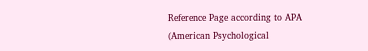Reference Page according to APA (American Psychological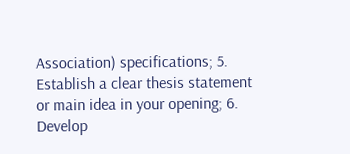Association) specifications; 5. Establish a clear thesis statement or main idea in your opening; 6. Develop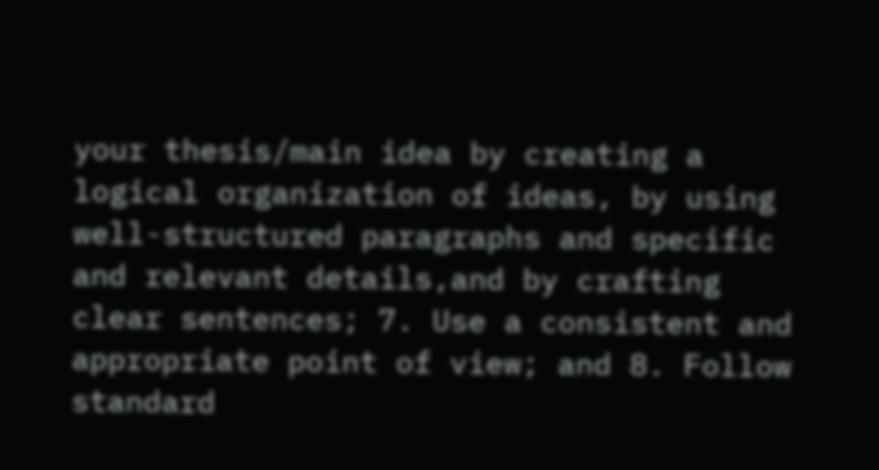your thesis/main idea by creating a logical organization of ideas, by using well-structured paragraphs and specific and relevant details,and by crafting clear sentences; 7. Use a consistent and appropriate point of view; and 8. Follow standard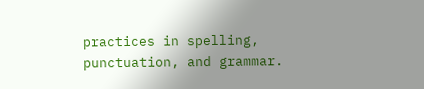practices in spelling, punctuation, and grammar.